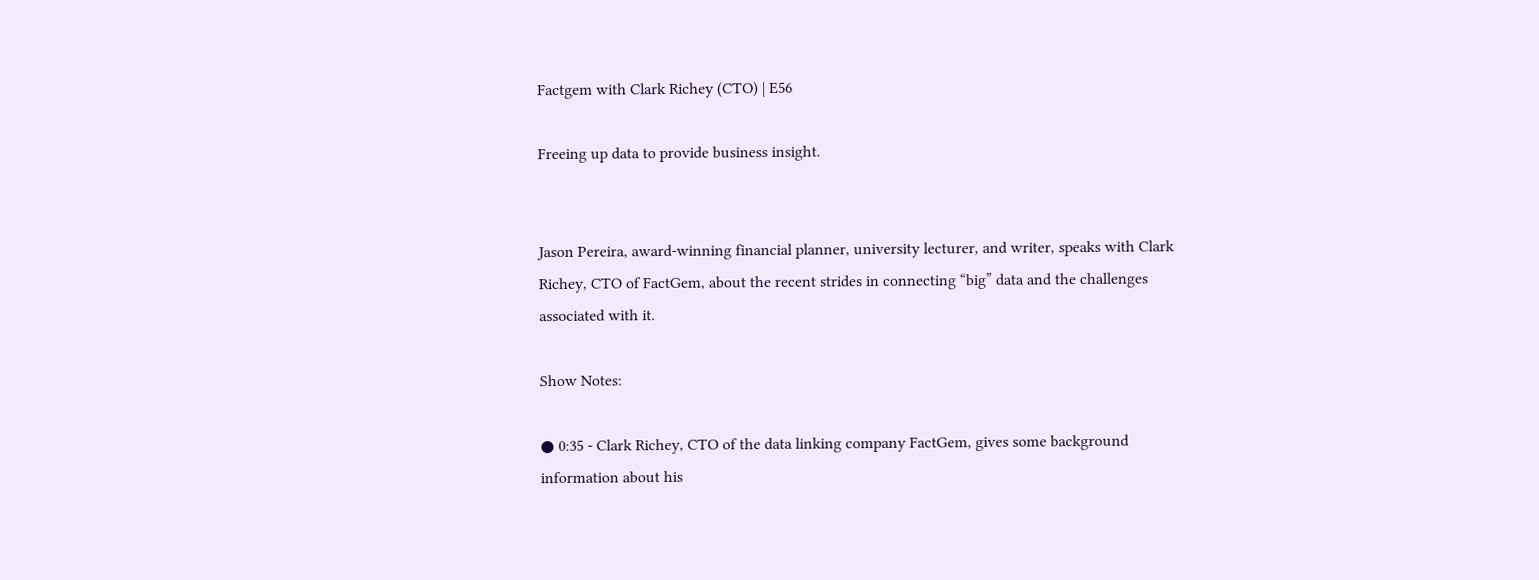Factgem with Clark Richey (CTO) | E56

Freeing up data to provide business insight.


Jason Pereira, award-winning financial planner, university lecturer, and writer, speaks with Clark Richey, CTO of FactGem, about the recent strides in connecting “big” data and the challenges associated with it.

Show Notes:

● 0:35 - Clark Richey, CTO of the data linking company FactGem, gives some background information about his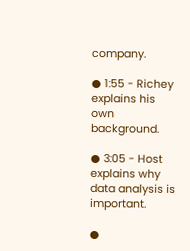company.

● 1:55 - Richey explains his own background.

● 3:05 - Host explains why data analysis is important.

●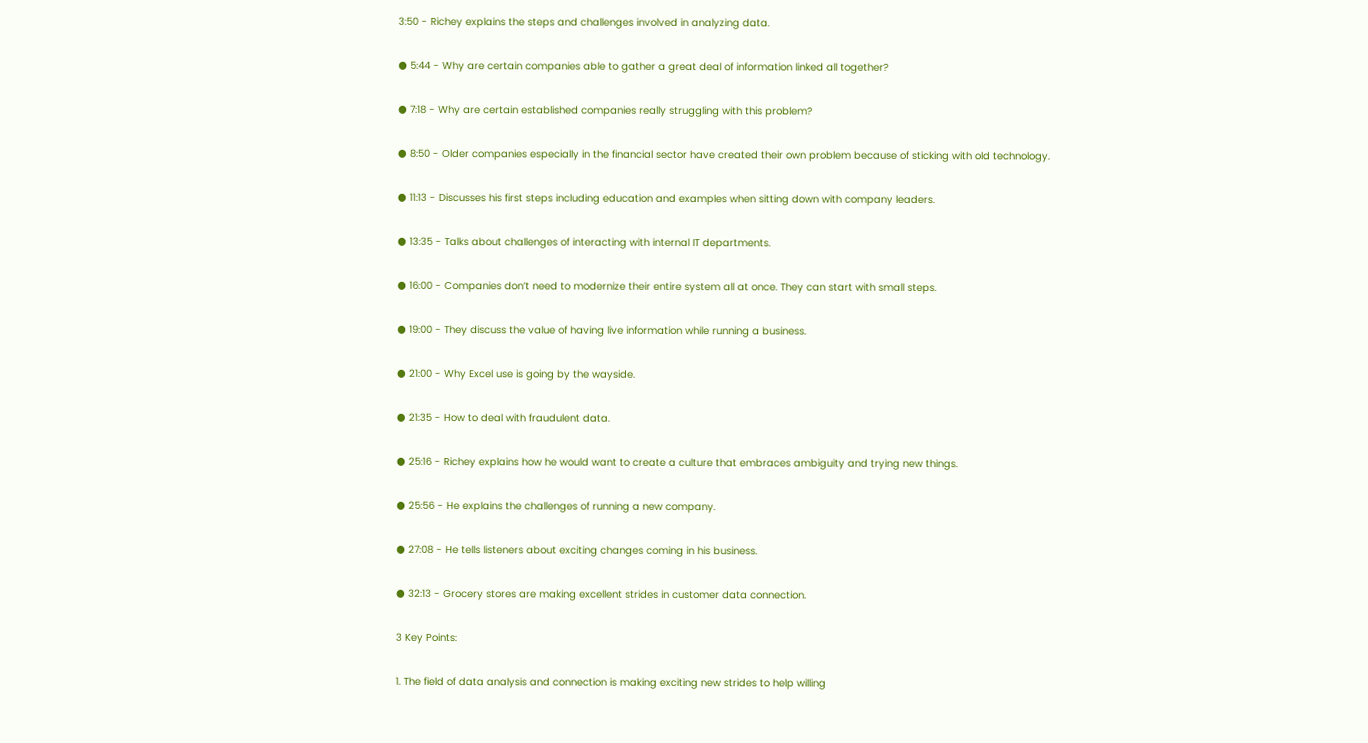3:50 - Richey explains the steps and challenges involved in analyzing data.

● 5:44 - Why are certain companies able to gather a great deal of information linked all together?

● 7:18 - Why are certain established companies really struggling with this problem?

● 8:50 - Older companies especially in the financial sector have created their own problem because of sticking with old technology.

● 11:13 - Discusses his first steps including education and examples when sitting down with company leaders.

● 13:35 - Talks about challenges of interacting with internal IT departments.

● 16:00 - Companies don’t need to modernize their entire system all at once. They can start with small steps.

● 19:00 - They discuss the value of having live information while running a business.

● 21:00 - Why Excel use is going by the wayside.

● 21:35 - How to deal with fraudulent data.

● 25:16 - Richey explains how he would want to create a culture that embraces ambiguity and trying new things.

● 25:56 - He explains the challenges of running a new company.

● 27:08 - He tells listeners about exciting changes coming in his business.

● 32:13 - Grocery stores are making excellent strides in customer data connection.

3 Key Points:

1. The field of data analysis and connection is making exciting new strides to help willing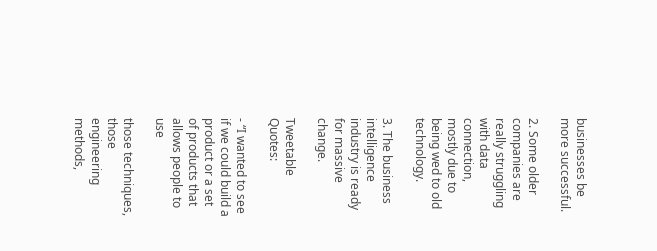businesses be more successful.

2. Some older companies are really struggling with data connection, mostly due to being wed to old technology.

3. The business intelligence industry is ready for massive change.

Tweetable Quotes:

- “I wanted to see if we could build a product or a set of products that allows people to use

those techniques, those engineering methods,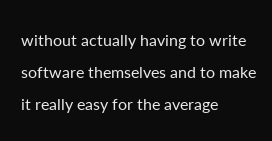without actually having to write software themselves and to make it really easy for the average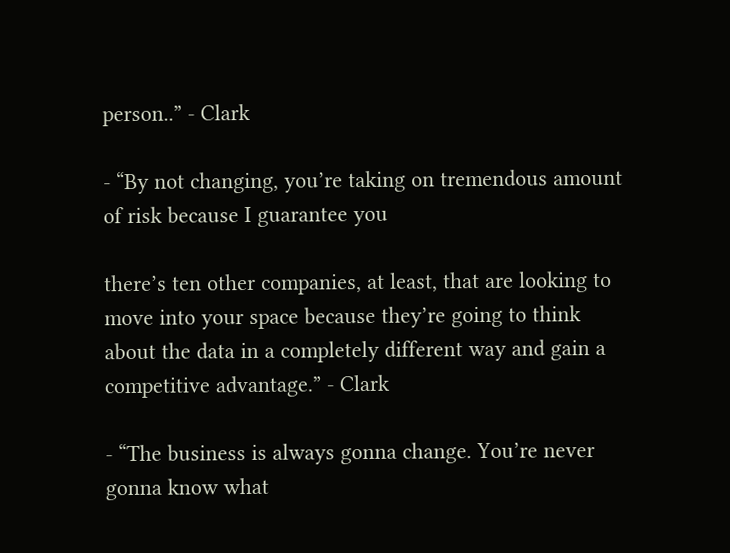person..” - Clark

- “By not changing, you’re taking on tremendous amount of risk because I guarantee you

there’s ten other companies, at least, that are looking to move into your space because they’re going to think about the data in a completely different way and gain a competitive advantage.” - Clark

- “The business is always gonna change. You’re never gonna know what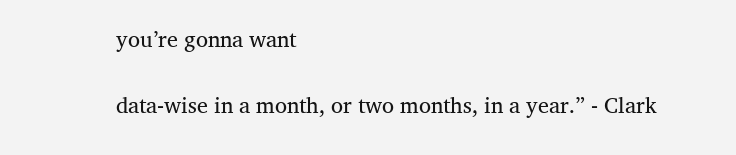you’re gonna want

data-wise in a month, or two months, in a year.” - Clark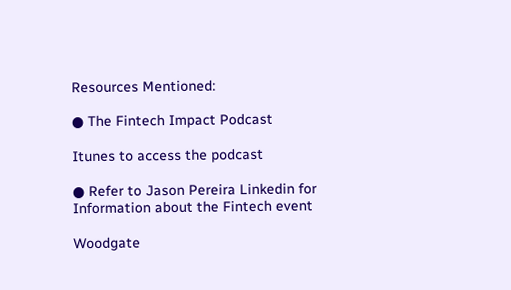Resources Mentioned:

● The Fintech Impact Podcast

Itunes to access the podcast

● Refer to Jason Pereira Linkedin for Information about the Fintech event

Woodgate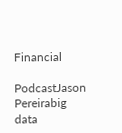Financial

PodcastJason Pereirabig data